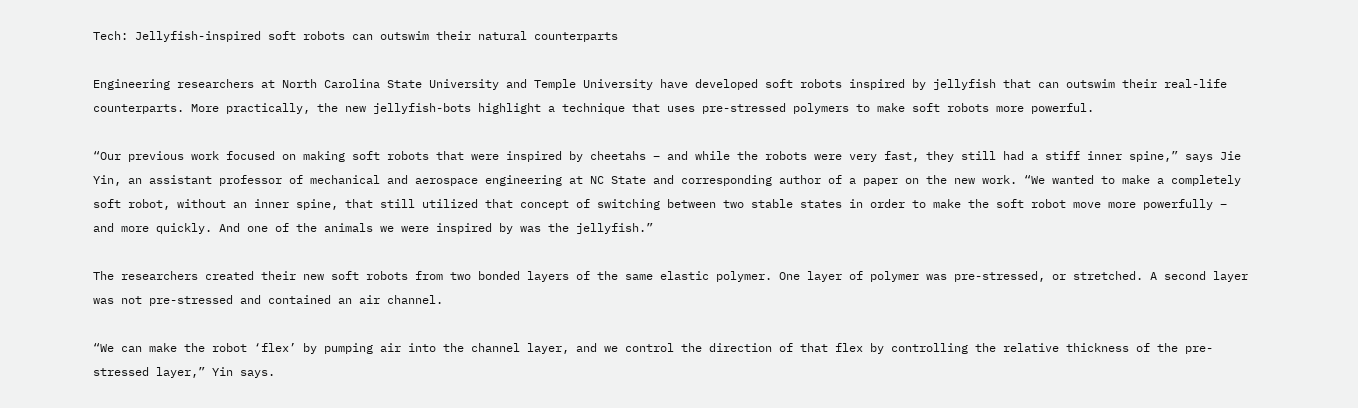Tech: Jellyfish-inspired soft robots can outswim their natural counterparts

Engineering researchers at North Carolina State University and Temple University have developed soft robots inspired by jellyfish that can outswim their real-life counterparts. More practically, the new jellyfish-bots highlight a technique that uses pre-stressed polymers to make soft robots more powerful.

“Our previous work focused on making soft robots that were inspired by cheetahs – and while the robots were very fast, they still had a stiff inner spine,” says Jie Yin, an assistant professor of mechanical and aerospace engineering at NC State and corresponding author of a paper on the new work. “We wanted to make a completely soft robot, without an inner spine, that still utilized that concept of switching between two stable states in order to make the soft robot move more powerfully – and more quickly. And one of the animals we were inspired by was the jellyfish.”

The researchers created their new soft robots from two bonded layers of the same elastic polymer. One layer of polymer was pre-stressed, or stretched. A second layer was not pre-stressed and contained an air channel.

“We can make the robot ‘flex’ by pumping air into the channel layer, and we control the direction of that flex by controlling the relative thickness of the pre-stressed layer,” Yin says.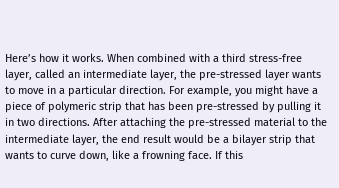Here’s how it works. When combined with a third stress-free layer, called an intermediate layer, the pre-stressed layer wants to move in a particular direction. For example, you might have a piece of polymeric strip that has been pre-stressed by pulling it in two directions. After attaching the pre-stressed material to the intermediate layer, the end result would be a bilayer strip that wants to curve down, like a frowning face. If this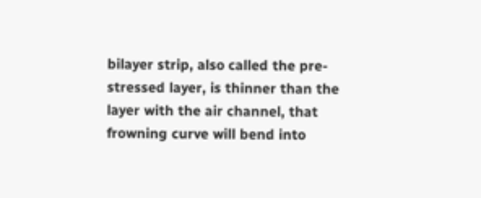bilayer strip, also called the pre-stressed layer, is thinner than the layer with the air channel, that frowning curve will bend into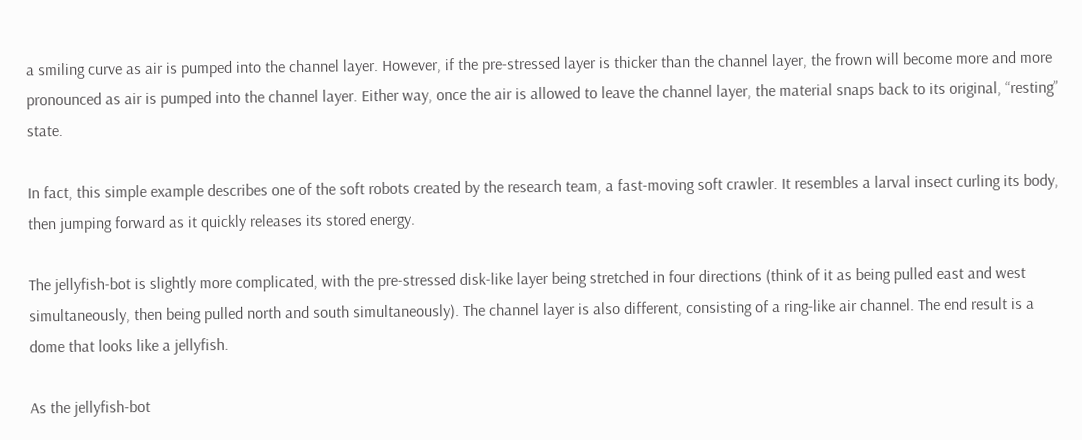a smiling curve as air is pumped into the channel layer. However, if the pre-stressed layer is thicker than the channel layer, the frown will become more and more pronounced as air is pumped into the channel layer. Either way, once the air is allowed to leave the channel layer, the material snaps back to its original, “resting” state.

In fact, this simple example describes one of the soft robots created by the research team, a fast-moving soft crawler. It resembles a larval insect curling its body, then jumping forward as it quickly releases its stored energy.

The jellyfish-bot is slightly more complicated, with the pre-stressed disk-like layer being stretched in four directions (think of it as being pulled east and west simultaneously, then being pulled north and south simultaneously). The channel layer is also different, consisting of a ring-like air channel. The end result is a dome that looks like a jellyfish.

As the jellyfish-bot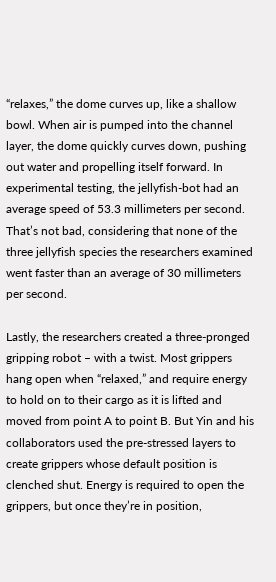“relaxes,” the dome curves up, like a shallow bowl. When air is pumped into the channel layer, the dome quickly curves down, pushing out water and propelling itself forward. In experimental testing, the jellyfish-bot had an average speed of 53.3 millimeters per second. That’s not bad, considering that none of the three jellyfish species the researchers examined went faster than an average of 30 millimeters per second.

Lastly, the researchers created a three-pronged gripping robot – with a twist. Most grippers hang open when “relaxed,” and require energy to hold on to their cargo as it is lifted and moved from point A to point B. But Yin and his collaborators used the pre-stressed layers to create grippers whose default position is clenched shut. Energy is required to open the grippers, but once they’re in position,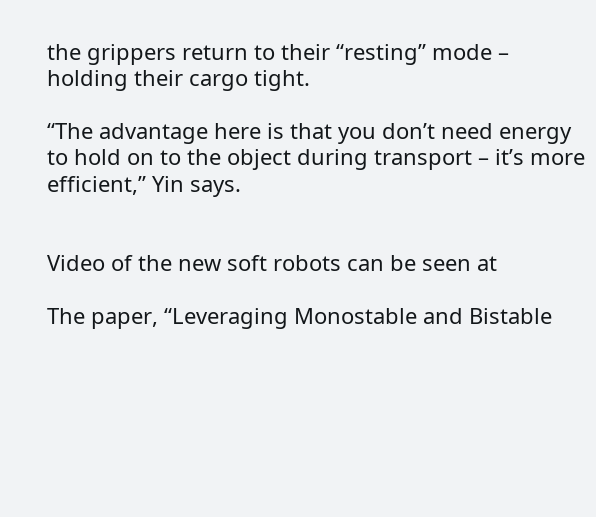the grippers return to their “resting” mode – holding their cargo tight.

“The advantage here is that you don’t need energy to hold on to the object during transport – it’s more efficient,” Yin says.


Video of the new soft robots can be seen at

The paper, “Leveraging Monostable and Bistable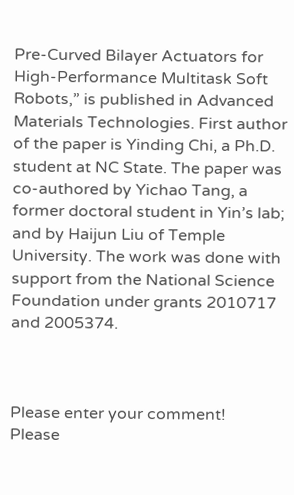Pre-Curved Bilayer Actuators for High-Performance Multitask Soft Robots,” is published in Advanced Materials Technologies. First author of the paper is Yinding Chi, a Ph.D. student at NC State. The paper was co-authored by Yichao Tang, a former doctoral student in Yin’s lab; and by Haijun Liu of Temple University. The work was done with support from the National Science Foundation under grants 2010717 and 2005374.



Please enter your comment!
Please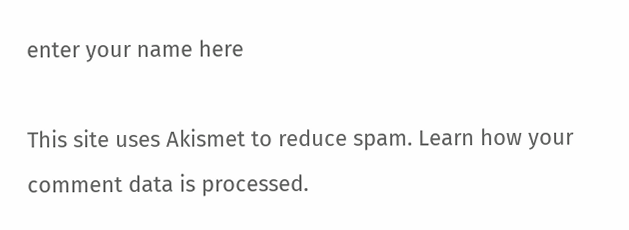enter your name here

This site uses Akismet to reduce spam. Learn how your comment data is processed.